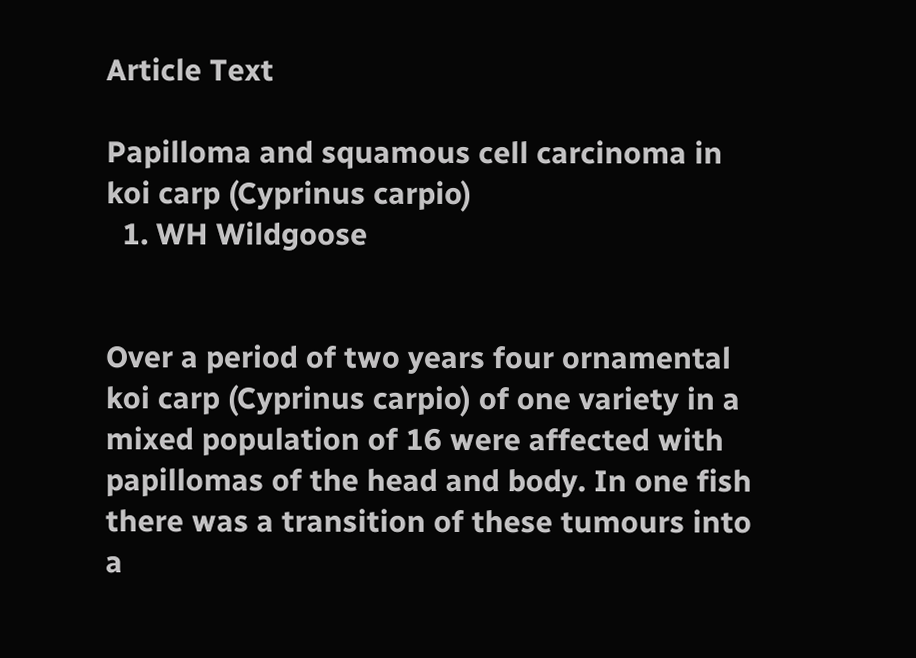Article Text

Papilloma and squamous cell carcinoma in koi carp (Cyprinus carpio)
  1. WH Wildgoose


Over a period of two years four ornamental koi carp (Cyprinus carpio) of one variety in a mixed population of 16 were affected with papillomas of the head and body. In one fish there was a transition of these tumours into a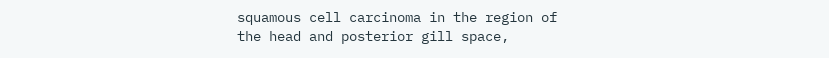squamous cell carcinoma in the region of the head and posterior gill space,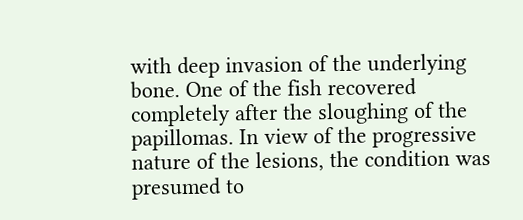with deep invasion of the underlying bone. One of the fish recovered completely after the sloughing of the papillomas. In view of the progressive nature of the lesions, the condition was presumed to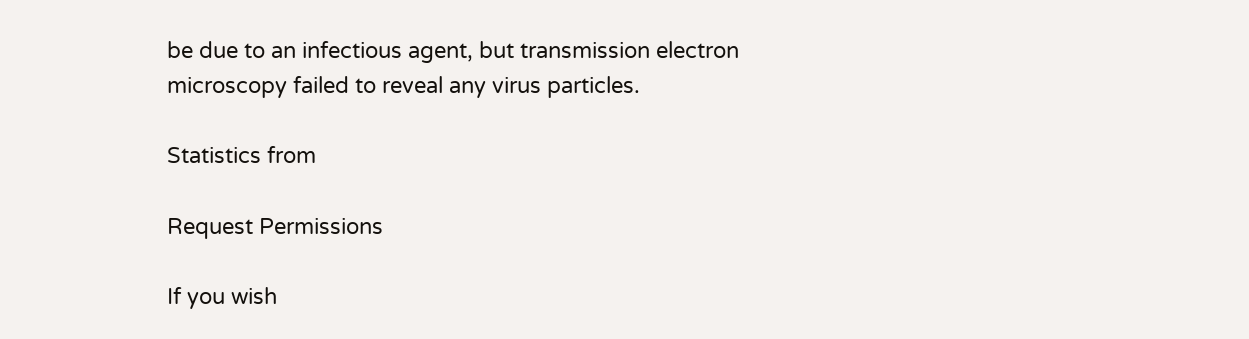be due to an infectious agent, but transmission electron microscopy failed to reveal any virus particles.

Statistics from

Request Permissions

If you wish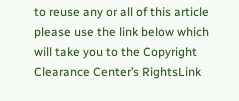to reuse any or all of this article please use the link below which will take you to the Copyright Clearance Center’s RightsLink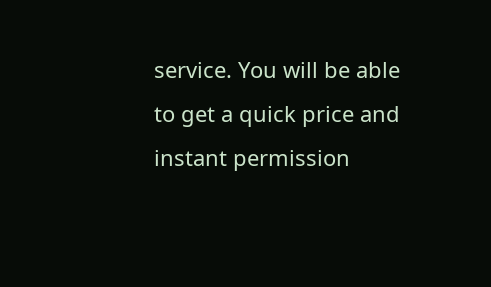service. You will be able to get a quick price and instant permission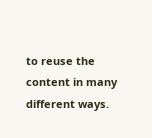to reuse the content in many different ways.